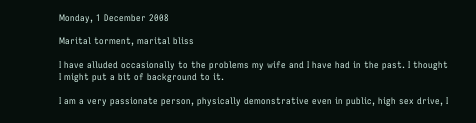Monday, 1 December 2008

Marital torment, marital bliss

I have alluded occasionally to the problems my wife and I have had in the past. I thought I might put a bit of background to it.

I am a very passionate person, physically demonstrative even in public, high sex drive, I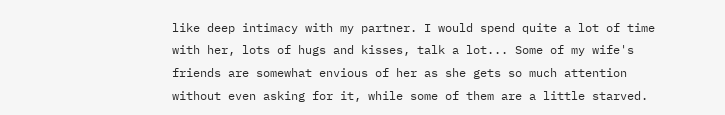like deep intimacy with my partner. I would spend quite a lot of time with her, lots of hugs and kisses, talk a lot... Some of my wife's friends are somewhat envious of her as she gets so much attention without even asking for it, while some of them are a little starved.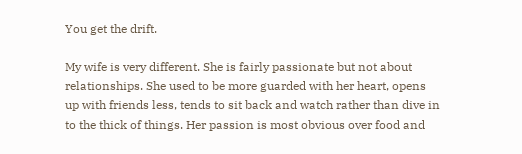You get the drift.

My wife is very different. She is fairly passionate but not about relationships. She used to be more guarded with her heart, opens up with friends less, tends to sit back and watch rather than dive in to the thick of things. Her passion is most obvious over food and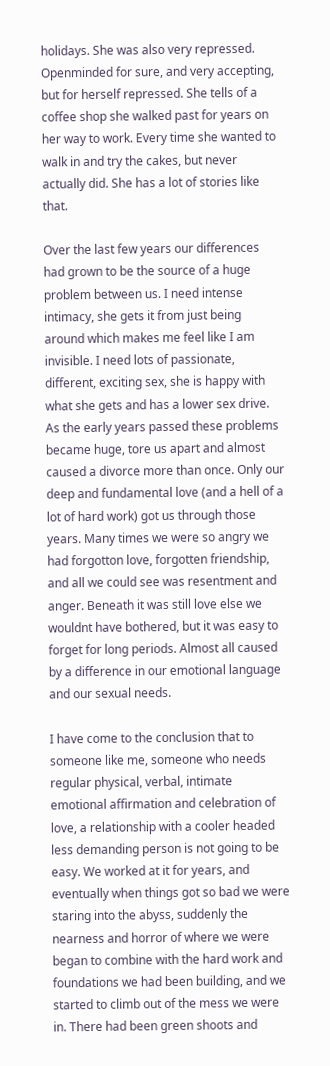holidays. She was also very repressed. Openminded for sure, and very accepting, but for herself repressed. She tells of a coffee shop she walked past for years on her way to work. Every time she wanted to walk in and try the cakes, but never actually did. She has a lot of stories like that.

Over the last few years our differences had grown to be the source of a huge problem between us. I need intense intimacy, she gets it from just being around which makes me feel like I am invisible. I need lots of passionate, different, exciting sex, she is happy with what she gets and has a lower sex drive. As the early years passed these problems became huge, tore us apart and almost caused a divorce more than once. Only our deep and fundamental love (and a hell of a lot of hard work) got us through those years. Many times we were so angry we had forgotton love, forgotten friendship, and all we could see was resentment and anger. Beneath it was still love else we wouldnt have bothered, but it was easy to forget for long periods. Almost all caused by a difference in our emotional language and our sexual needs.

I have come to the conclusion that to someone like me, someone who needs regular physical, verbal, intimate emotional affirmation and celebration of love, a relationship with a cooler headed less demanding person is not going to be easy. We worked at it for years, and eventually when things got so bad we were staring into the abyss, suddenly the nearness and horror of where we were began to combine with the hard work and foundations we had been building, and we started to climb out of the mess we were in. There had been green shoots and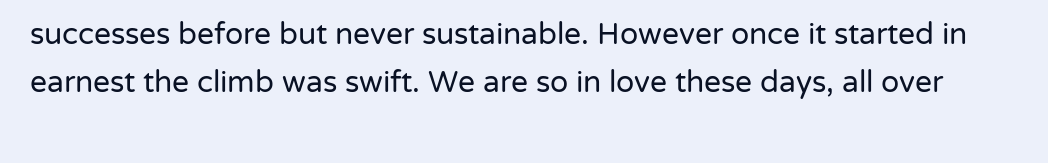successes before but never sustainable. However once it started in earnest the climb was swift. We are so in love these days, all over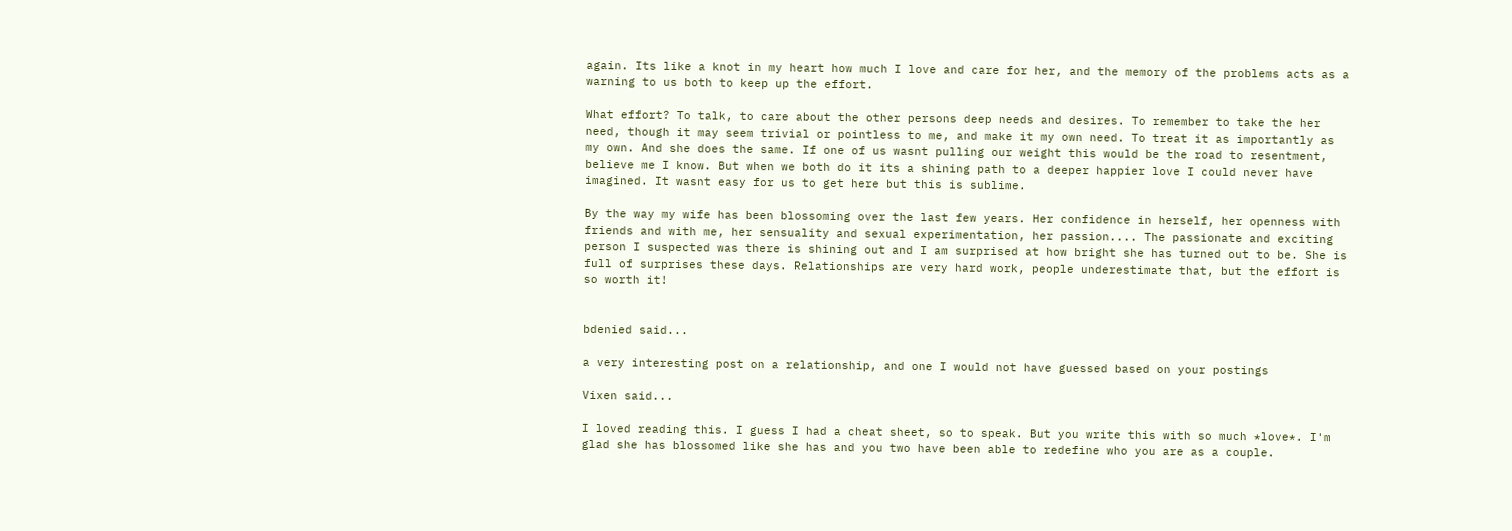again. Its like a knot in my heart how much I love and care for her, and the memory of the problems acts as a warning to us both to keep up the effort.

What effort? To talk, to care about the other persons deep needs and desires. To remember to take the her need, though it may seem trivial or pointless to me, and make it my own need. To treat it as importantly as my own. And she does the same. If one of us wasnt pulling our weight this would be the road to resentment, believe me I know. But when we both do it its a shining path to a deeper happier love I could never have imagined. It wasnt easy for us to get here but this is sublime.

By the way my wife has been blossoming over the last few years. Her confidence in herself, her openness with friends and with me, her sensuality and sexual experimentation, her passion.... The passionate and exciting person I suspected was there is shining out and I am surprised at how bright she has turned out to be. She is full of surprises these days. Relationships are very hard work, people underestimate that, but the effort is so worth it!


bdenied said...

a very interesting post on a relationship, and one I would not have guessed based on your postings

Vixen said...

I loved reading this. I guess I had a cheat sheet, so to speak. But you write this with so much *love*. I'm glad she has blossomed like she has and you two have been able to redefine who you are as a couple.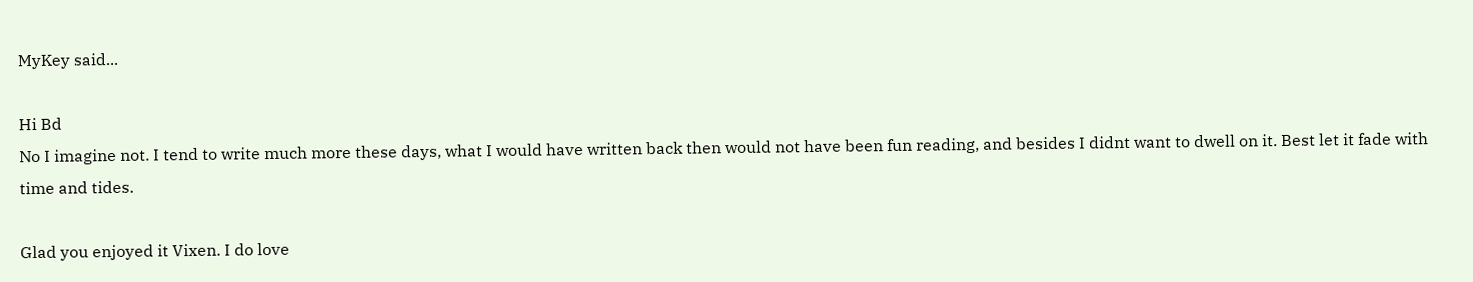MyKey said...

Hi Bd
No I imagine not. I tend to write much more these days, what I would have written back then would not have been fun reading, and besides I didnt want to dwell on it. Best let it fade with time and tides.

Glad you enjoyed it Vixen. I do love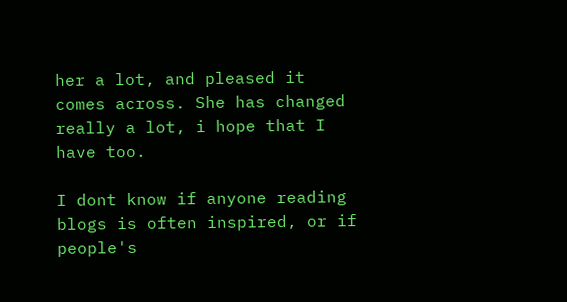her a lot, and pleased it comes across. She has changed really a lot, i hope that I have too.

I dont know if anyone reading blogs is often inspired, or if people's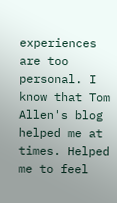experiences are too personal. I know that Tom Allen's blog helped me at times. Helped me to feel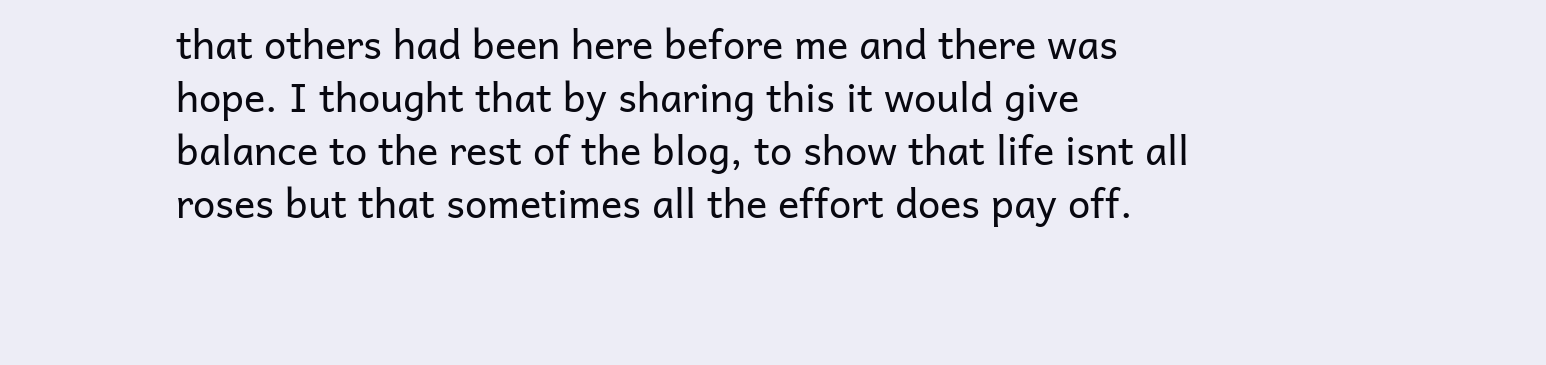that others had been here before me and there was hope. I thought that by sharing this it would give balance to the rest of the blog, to show that life isnt all roses but that sometimes all the effort does pay off.